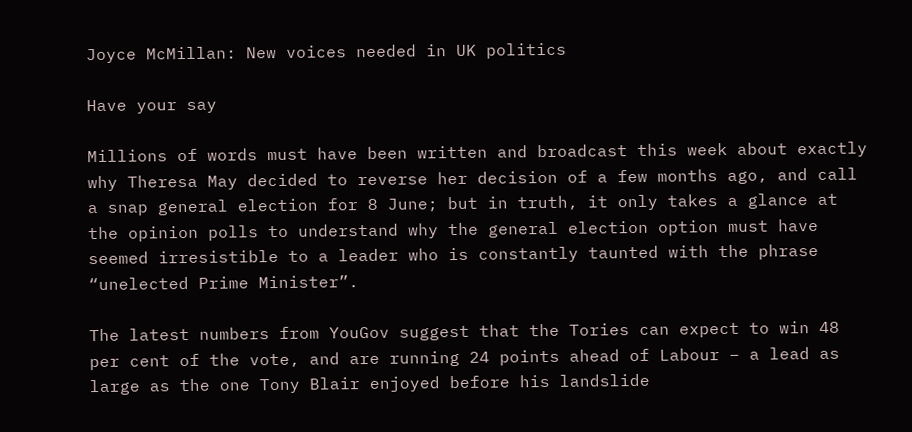Joyce McMillan: New voices needed in UK politics

Have your say

Millions of words must have been written and broadcast this week about exactly why Theresa May decided to reverse her decision of a few months ago, and call a snap general election for 8 June; but in truth, it only takes a glance at the opinion polls to understand why the general election option must have seemed irresistible to a leader who is constantly taunted with the phrase “unelected Prime Minister”.

The latest numbers from YouGov suggest that the Tories can expect to win 48 per cent of the vote, and are running 24 points ahead of Labour – a lead as large as the one Tony Blair enjoyed before his landslide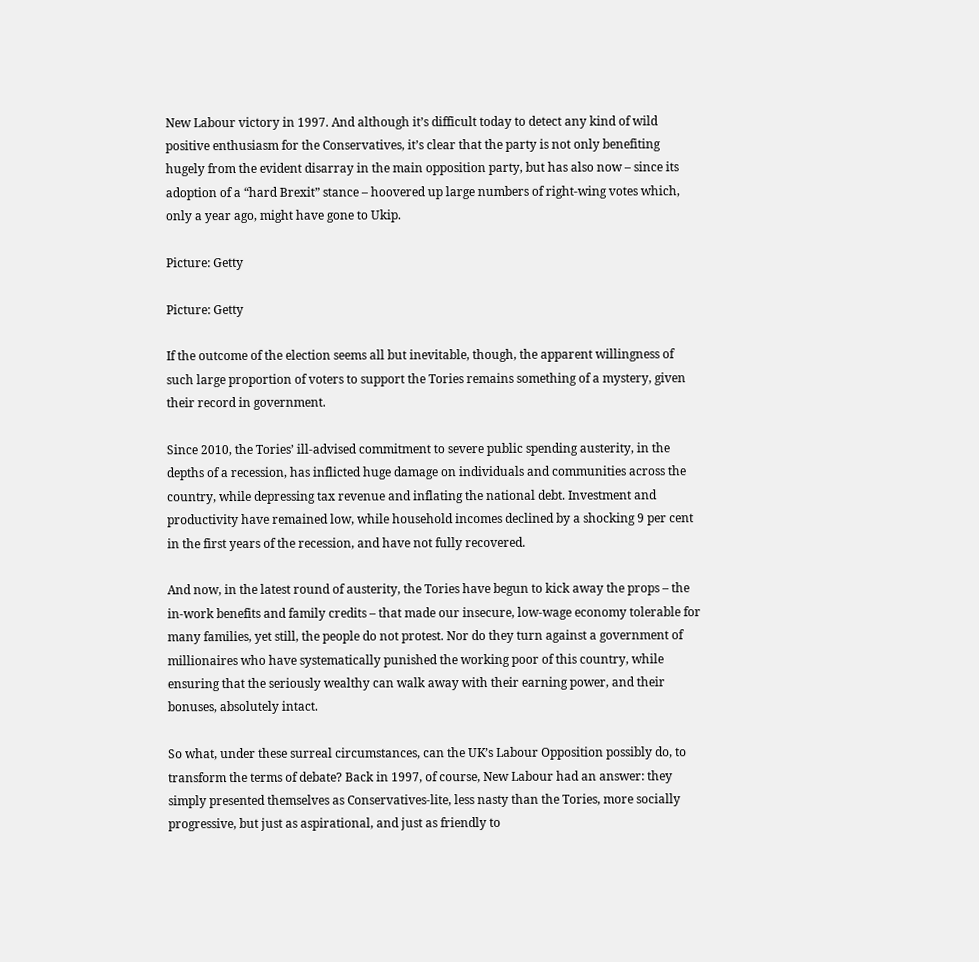New Labour victory in 1997. And although it’s difficult today to detect any kind of wild positive enthusiasm for the Conservatives, it’s clear that the party is not only benefiting hugely from the evident disarray in the main opposition party, but has also now – since its adoption of a “hard Brexit” stance – hoovered up large numbers of right-wing votes which, only a year ago, might have gone to Ukip.

Picture: Getty

Picture: Getty

If the outcome of the election seems all but inevitable, though, the apparent willingness of such large proportion of voters to support the Tories remains something of a mystery, given their record in government.

Since 2010, the Tories’ ill-advised commitment to severe public spending austerity, in the depths of a recession, has inflicted huge damage on individuals and communities across the country, while depressing tax revenue and inflating the national debt. Investment and productivity have remained low, while household incomes declined by a shocking 9 per cent in the first years of the recession, and have not fully recovered.

And now, in the latest round of austerity, the Tories have begun to kick away the props – the in-work benefits and family credits – that made our insecure, low-wage economy tolerable for many families, yet still, the people do not protest. Nor do they turn against a government of millionaires who have systematically punished the working poor of this country, while ensuring that the seriously wealthy can walk away with their earning power, and their bonuses, absolutely intact.

So what, under these surreal circumstances, can the UK’s Labour Opposition possibly do, to transform the terms of debate? Back in 1997, of course, New Labour had an answer: they simply presented themselves as Conservatives-lite, less nasty than the Tories, more socially progressive, but just as aspirational, and just as friendly to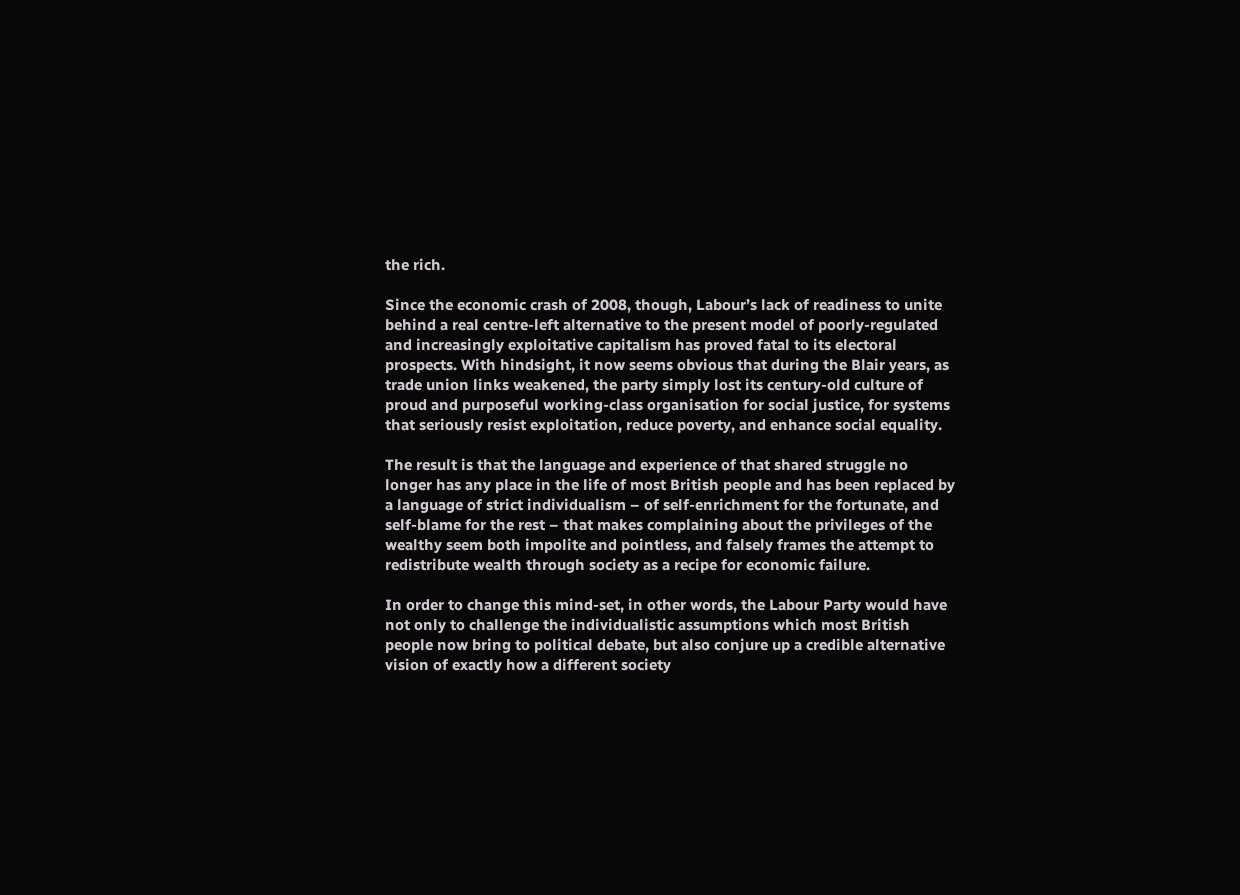the rich.

Since the economic crash of 2008, though, Labour’s lack of readiness to unite behind a real centre-left alternative to the present model of poorly-regulated and increasingly exploitative capitalism has proved fatal to its electoral prospects. With hindsight, it now seems obvious that during the Blair years, as trade union links weakened, the party simply lost its century-old culture of proud and purposeful working-class organisation for social justice, for systems that seriously resist exploitation, reduce poverty, and enhance social equality.

The result is that the language and experience of that shared struggle no longer has any place in the life of most British people and has been replaced by a language of strict individualism – of self-enrichment for the fortunate, and self-blame for the rest – that makes complaining about the privileges of the wealthy seem both impolite and pointless, and falsely frames the attempt to redistribute wealth through society as a recipe for economic failure.

In order to change this mind-set, in other words, the Labour Party would have not only to challenge the individualistic assumptions which most British people now bring to political debate, but also conjure up a credible alternative vision of exactly how a different society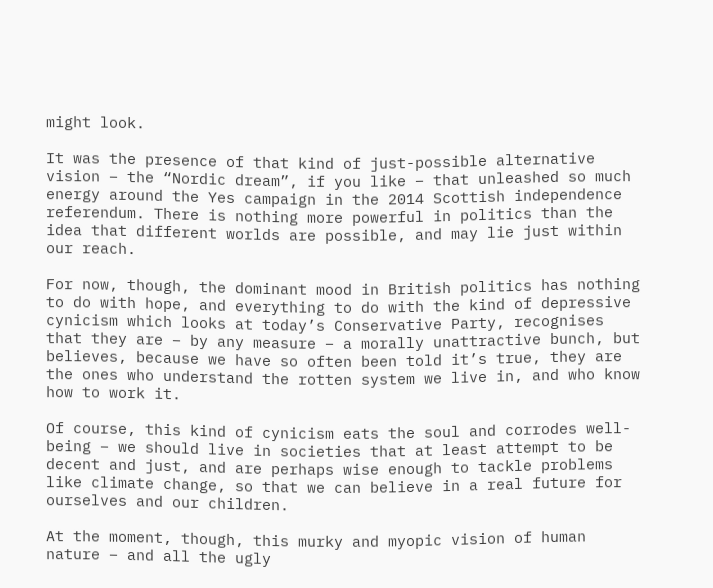might look.

It was the presence of that kind of just-possible alternative vision – the “Nordic dream”, if you like – that unleashed so much energy around the Yes campaign in the 2014 Scottish independence referendum. There is nothing more powerful in politics than the idea that different worlds are possible, and may lie just within our reach.

For now, though, the dominant mood in British politics has nothing to do with hope, and everything to do with the kind of depressive cynicism which looks at today’s Conservative Party, recognises that they are – by any measure – a morally unattractive bunch, but believes, because we have so often been told it’s true, they are the ones who understand the rotten system we live in, and who know how to work it.

Of course, this kind of cynicism eats the soul and corrodes well-being – we should live in societies that at least attempt to be decent and just, and are perhaps wise enough to tackle problems like climate change, so that we can believe in a real future for ourselves and our children.

At the moment, though, this murky and myopic vision of human nature – and all the ugly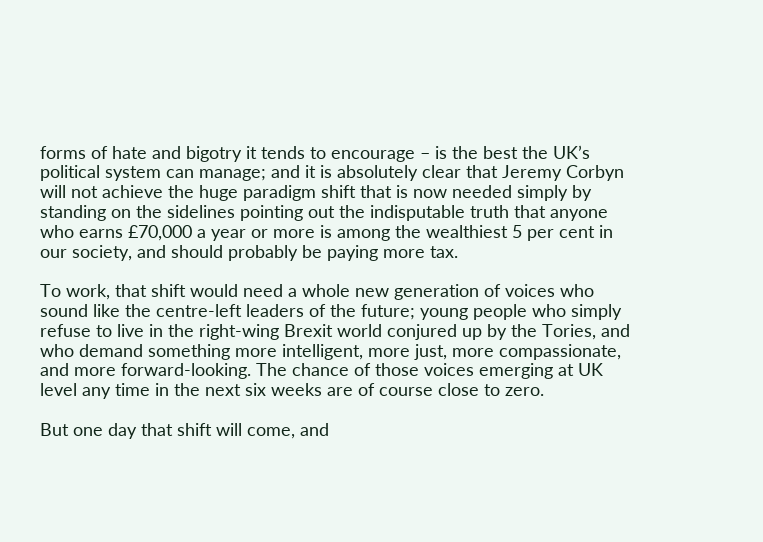forms of hate and bigotry it tends to encourage – is the best the UK’s political system can manage; and it is absolutely clear that Jeremy Corbyn will not achieve the huge paradigm shift that is now needed simply by standing on the sidelines pointing out the indisputable truth that anyone who earns £70,000 a year or more is among the wealthiest 5 per cent in our society, and should probably be paying more tax.

To work, that shift would need a whole new generation of voices who sound like the centre-left leaders of the future; young people who simply refuse to live in the right-wing Brexit world conjured up by the Tories, and who demand something more intelligent, more just, more compassionate, and more forward-looking. The chance of those voices emerging at UK level any time in the next six weeks are of course close to zero.

But one day that shift will come, and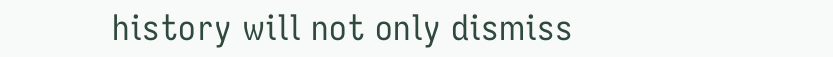history will not only dismiss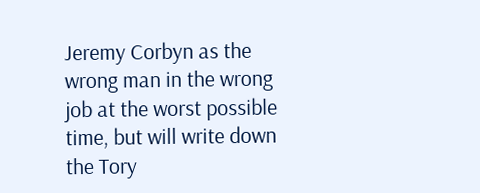Jeremy Corbyn as the wrong man in the wrong job at the worst possible time, but will write down the Tory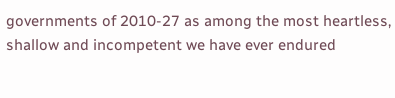governments of 2010-27 as among the most heartless, shallow and incompetent we have ever endured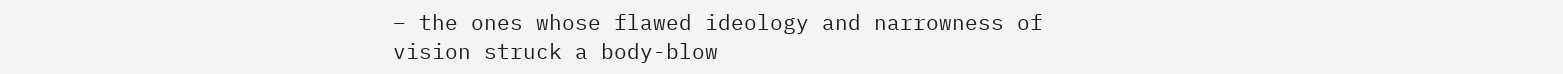– the ones whose flawed ideology and narrowness of vision struck a body-blow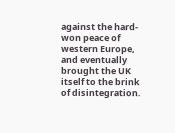against the hard-won peace of western Europe, and eventually brought the UK itself to the brink of disintegration.